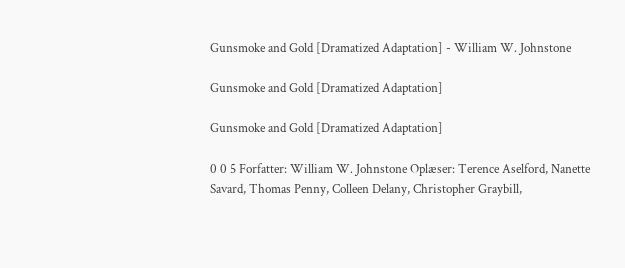Gunsmoke and Gold [Dramatized Adaptation] - William W. Johnstone

Gunsmoke and Gold [Dramatized Adaptation]

Gunsmoke and Gold [Dramatized Adaptation]

0 0 5 Forfatter: William W. Johnstone Oplæser: Terence Aselford, Nanette Savard, Thomas Penny, Colleen Delany, Christopher Graybill,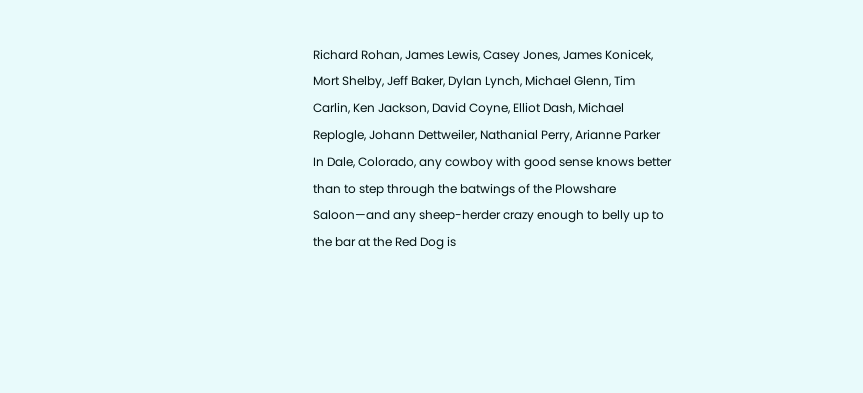Richard Rohan, James Lewis, Casey Jones, James Konicek, Mort Shelby, Jeff Baker, Dylan Lynch, Michael Glenn, Tim Carlin, Ken Jackson, David Coyne, Elliot Dash, Michael Replogle, Johann Dettweiler, Nathanial Perry, Arianne Parker
In Dale, Colorado, any cowboy with good sense knows better than to step through the batwings of the Plowshare Saloon—and any sheep-herder crazy enough to belly up to the bar at the Red Dog is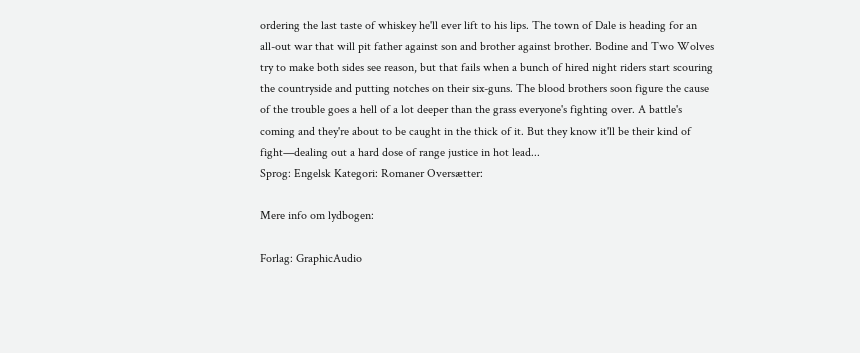ordering the last taste of whiskey he'll ever lift to his lips. The town of Dale is heading for an all-out war that will pit father against son and brother against brother. Bodine and Two Wolves try to make both sides see reason, but that fails when a bunch of hired night riders start scouring the countryside and putting notches on their six-guns. The blood brothers soon figure the cause of the trouble goes a hell of a lot deeper than the grass everyone's fighting over. A battle's coming and they're about to be caught in the thick of it. But they know it'll be their kind of fight—dealing out a hard dose of range justice in hot lead...
Sprog: Engelsk Kategori: Romaner Oversætter:

Mere info om lydbogen:

Forlag: GraphicAudio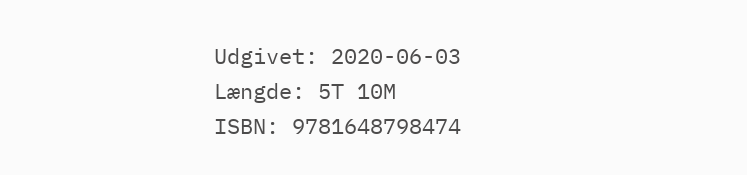Udgivet: 2020-06-03
Længde: 5T 10M
ISBN: 9781648798474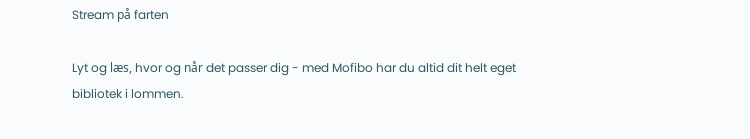Stream på farten

Lyt og læs, hvor og når det passer dig - med Mofibo har du altid dit helt eget bibliotek i lommen.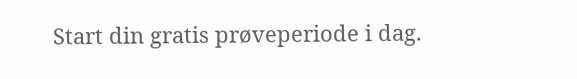Start din gratis prøveperiode i dag.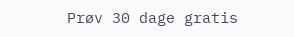Prøv 30 dage gratis